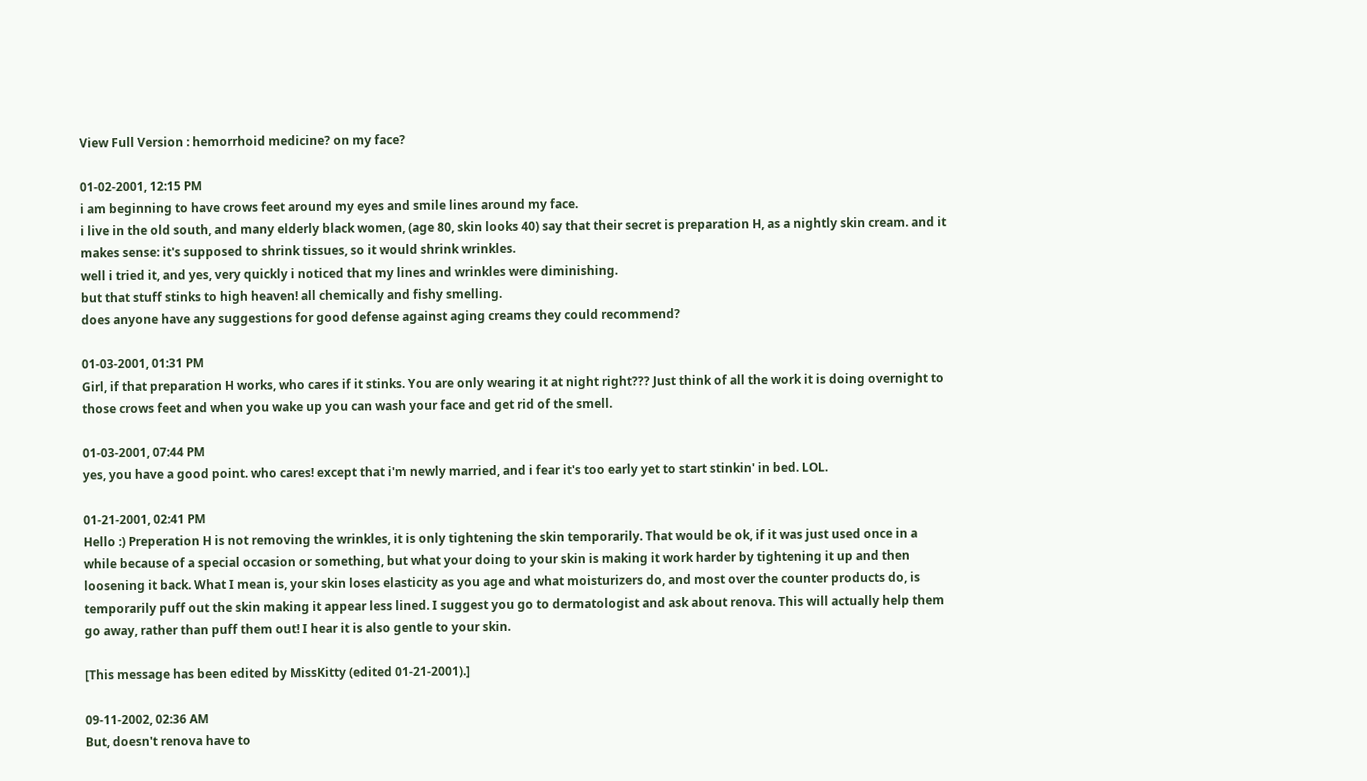View Full Version : hemorrhoid medicine? on my face?

01-02-2001, 12:15 PM
i am beginning to have crows feet around my eyes and smile lines around my face.
i live in the old south, and many elderly black women, (age 80, skin looks 40) say that their secret is preparation H, as a nightly skin cream. and it makes sense: it's supposed to shrink tissues, so it would shrink wrinkles.
well i tried it, and yes, very quickly i noticed that my lines and wrinkles were diminishing.
but that stuff stinks to high heaven! all chemically and fishy smelling.
does anyone have any suggestions for good defense against aging creams they could recommend?

01-03-2001, 01:31 PM
Girl, if that preparation H works, who cares if it stinks. You are only wearing it at night right??? Just think of all the work it is doing overnight to those crows feet and when you wake up you can wash your face and get rid of the smell.

01-03-2001, 07:44 PM
yes, you have a good point. who cares! except that i'm newly married, and i fear it's too early yet to start stinkin' in bed. LOL.

01-21-2001, 02:41 PM
Hello :) Preperation H is not removing the wrinkles, it is only tightening the skin temporarily. That would be ok, if it was just used once in a while because of a special occasion or something, but what your doing to your skin is making it work harder by tightening it up and then loosening it back. What I mean is, your skin loses elasticity as you age and what moisturizers do, and most over the counter products do, is temporarily puff out the skin making it appear less lined. I suggest you go to dermatologist and ask about renova. This will actually help them go away, rather than puff them out! I hear it is also gentle to your skin.

[This message has been edited by MissKitty (edited 01-21-2001).]

09-11-2002, 02:36 AM
But, doesn't renova have to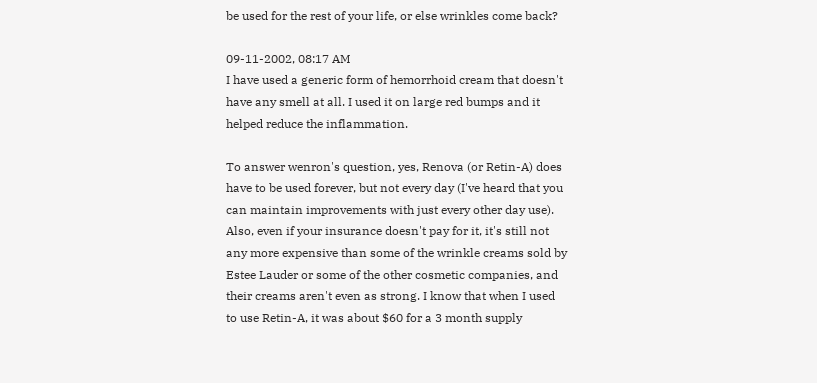be used for the rest of your life, or else wrinkles come back?

09-11-2002, 08:17 AM
I have used a generic form of hemorrhoid cream that doesn't have any smell at all. I used it on large red bumps and it helped reduce the inflammation.

To answer wenron's question, yes, Renova (or Retin-A) does have to be used forever, but not every day (I've heard that you can maintain improvements with just every other day use). Also, even if your insurance doesn't pay for it, it's still not any more expensive than some of the wrinkle creams sold by Estee Lauder or some of the other cosmetic companies, and their creams aren't even as strong. I know that when I used to use Retin-A, it was about $60 for a 3 month supply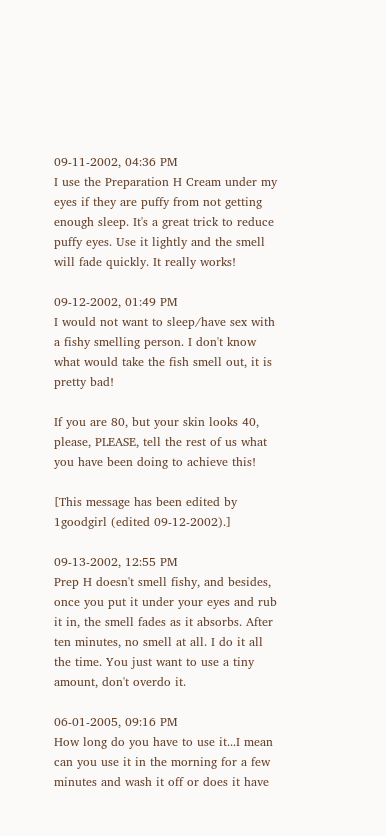09-11-2002, 04:36 PM
I use the Preparation H Cream under my eyes if they are puffy from not getting enough sleep. It's a great trick to reduce puffy eyes. Use it lightly and the smell will fade quickly. It really works!

09-12-2002, 01:49 PM
I would not want to sleep/have sex with a fishy smelling person. I don't know what would take the fish smell out, it is pretty bad!

If you are 80, but your skin looks 40, please, PLEASE, tell the rest of us what you have been doing to achieve this!

[This message has been edited by 1goodgirl (edited 09-12-2002).]

09-13-2002, 12:55 PM
Prep H doesn't smell fishy, and besides, once you put it under your eyes and rub it in, the smell fades as it absorbs. After ten minutes, no smell at all. I do it all the time. You just want to use a tiny amount, don't overdo it.

06-01-2005, 09:16 PM
How long do you have to use it...I mean can you use it in the morning for a few minutes and wash it off or does it have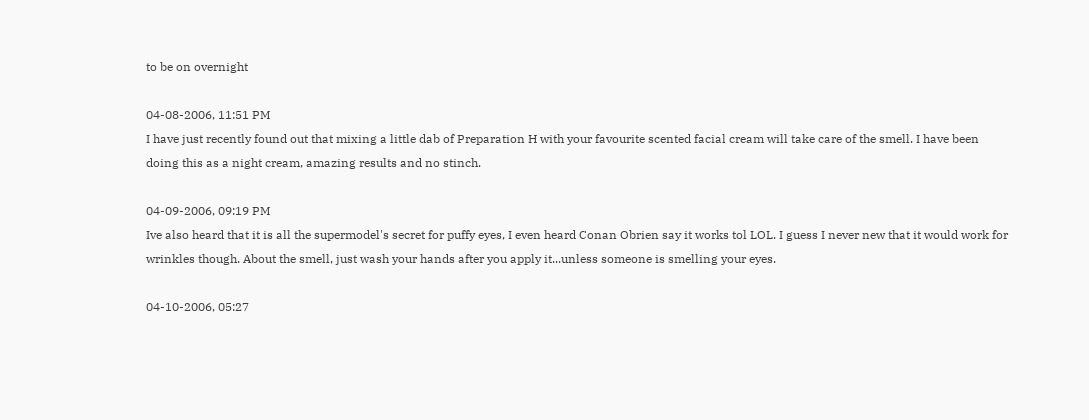to be on overnight

04-08-2006, 11:51 PM
I have just recently found out that mixing a little dab of Preparation H with your favourite scented facial cream will take care of the smell. I have been doing this as a night cream, amazing results and no stinch.

04-09-2006, 09:19 PM
Ive also heard that it is all the supermodel's secret for puffy eyes, I even heard Conan Obrien say it works tol LOL. I guess I never new that it would work for wrinkles though. About the smell, just wash your hands after you apply it...unless someone is smelling your eyes.

04-10-2006, 05:27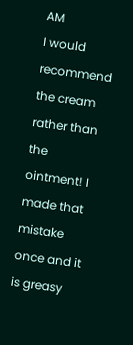AM
I would recommend the cream rather than the ointment! I made that mistake once and it is greasy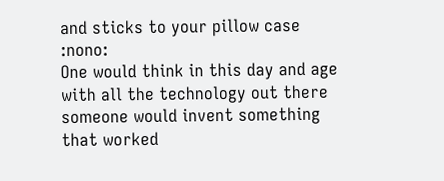and sticks to your pillow case :nono:
One would think in this day and age with all the technology out there someone would invent something that worked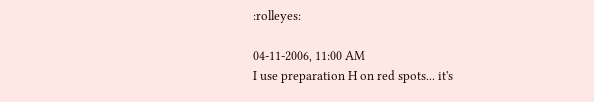:rolleyes:

04-11-2006, 11:00 AM
I use preparation H on red spots... it's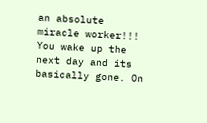an absolute miracle worker!!! You wake up the next day and its basically gone. On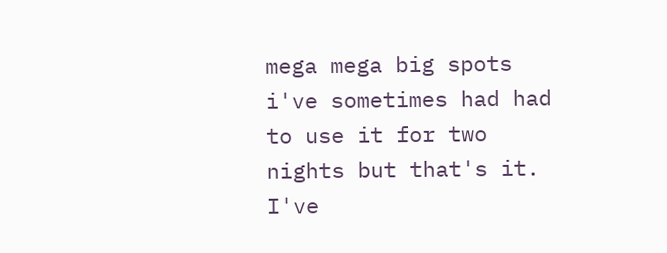mega mega big spots i've sometimes had had to use it for two nights but that's it. I've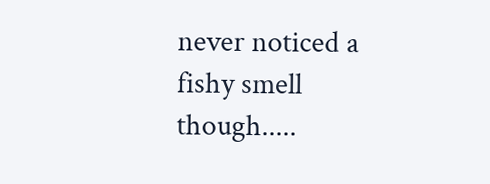never noticed a fishy smell though.....